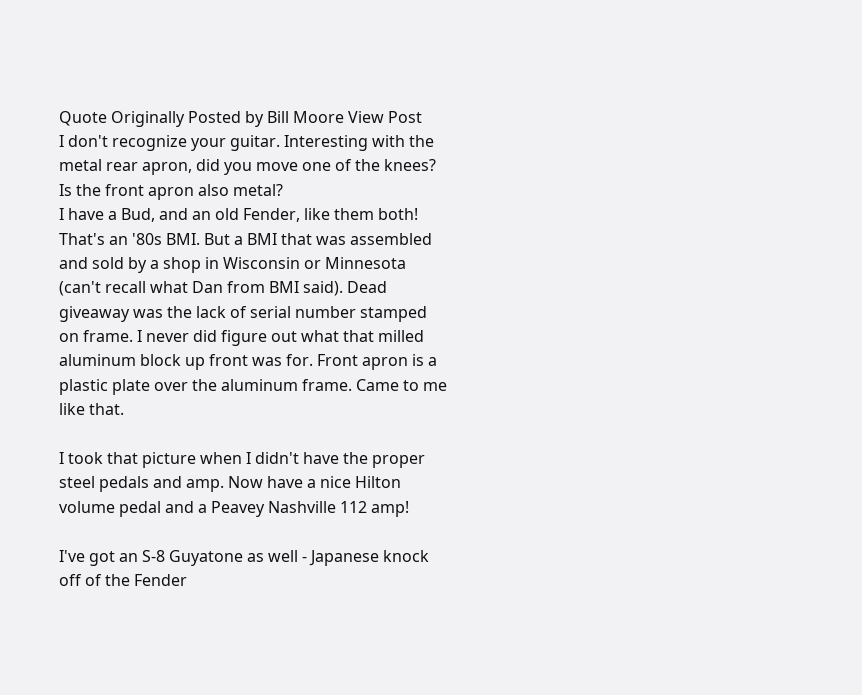Quote Originally Posted by Bill Moore View Post
I don't recognize your guitar. Interesting with the metal rear apron, did you move one of the knees? Is the front apron also metal?
I have a Bud, and an old Fender, like them both!
That's an '80s BMI. But a BMI that was assembled and sold by a shop in Wisconsin or Minnesota (can't recall what Dan from BMI said). Dead giveaway was the lack of serial number stamped on frame. I never did figure out what that milled aluminum block up front was for. Front apron is a plastic plate over the aluminum frame. Came to me like that.

I took that picture when I didn't have the proper steel pedals and amp. Now have a nice Hilton volume pedal and a Peavey Nashville 112 amp!

I've got an S-8 Guyatone as well - Japanese knock off of the Fender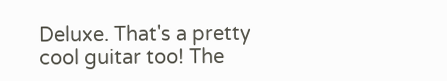Deluxe. That's a pretty cool guitar too! The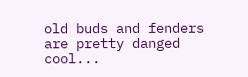old buds and fenders are pretty danged cool...